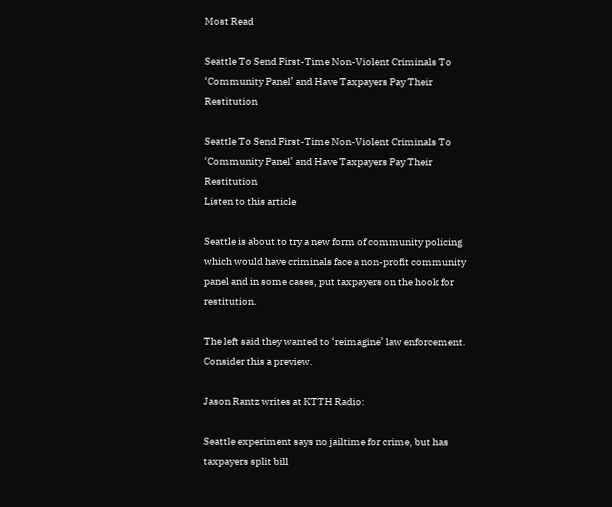Most Read

Seattle To Send First-Time Non-Violent Criminals To ‘Community Panel’ and Have Taxpayers Pay Their Restitution

Seattle To Send First-Time Non-Violent Criminals To ‘Community Panel’ and Have Taxpayers Pay Their Restitution
Listen to this article

Seattle is about to try a new form of community policing which would have criminals face a non-profit community panel and in some cases, put taxpayers on the hook for restitution.

The left said they wanted to ‘reimagine’ law enforcement. Consider this a preview.

Jason Rantz writes at KTTH Radio:

Seattle experiment says no jailtime for crime, but has taxpayers split bill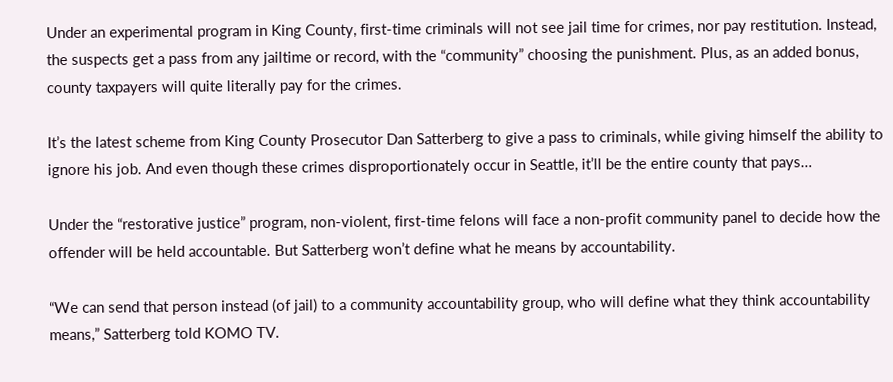Under an experimental program in King County, first-time criminals will not see jail time for crimes, nor pay restitution. Instead, the suspects get a pass from any jailtime or record, with the “community” choosing the punishment. Plus, as an added bonus, county taxpayers will quite literally pay for the crimes.

It’s the latest scheme from King County Prosecutor Dan Satterberg to give a pass to criminals, while giving himself the ability to ignore his job. And even though these crimes disproportionately occur in Seattle, it’ll be the entire county that pays…

Under the “restorative justice” program, non-violent, first-time felons will face a non-profit community panel to decide how the offender will be held accountable. But Satterberg won’t define what he means by accountability.

“We can send that person instead (of jail) to a community accountability group, who will define what they think accountability means,” Satterberg told KOMO TV.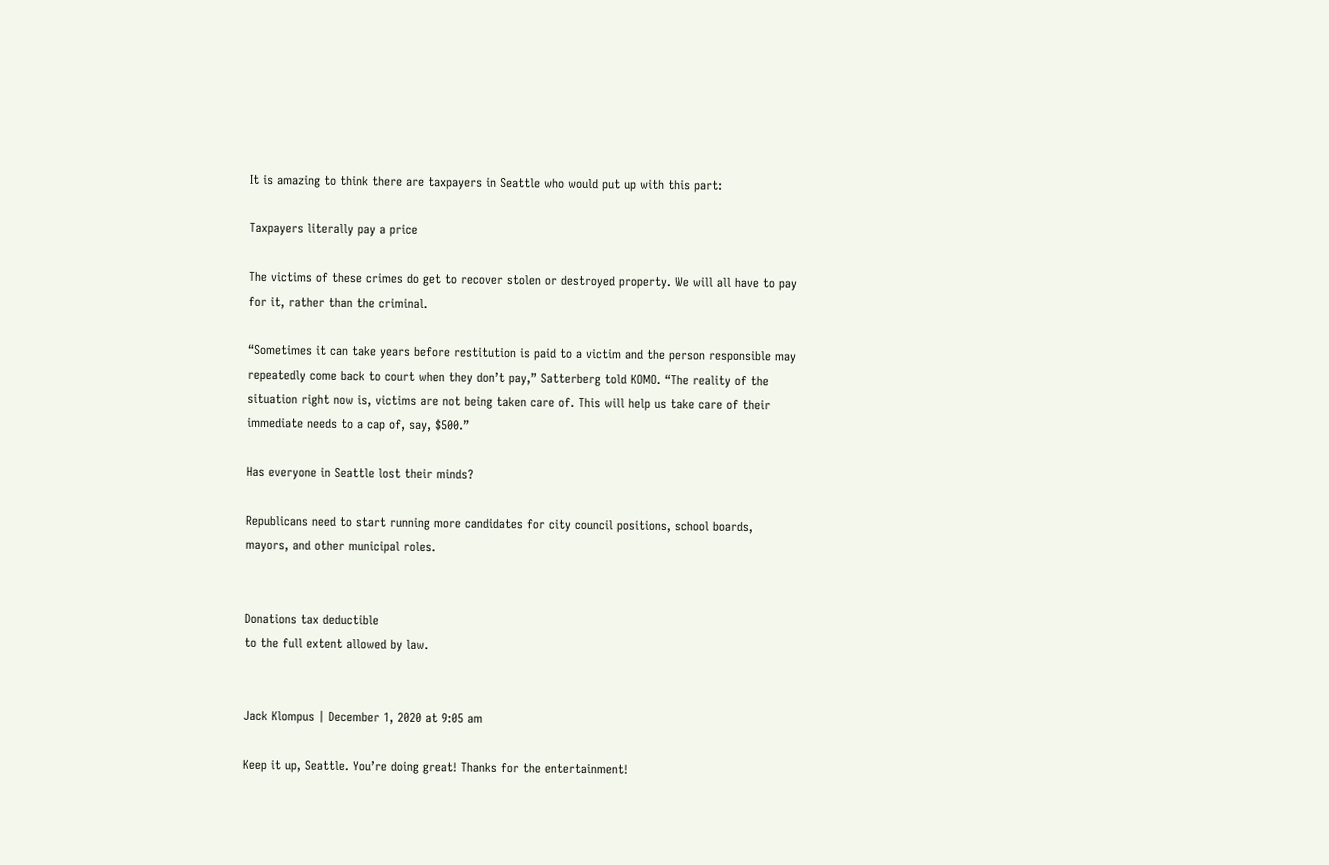It is amazing to think there are taxpayers in Seattle who would put up with this part:

Taxpayers literally pay a price

The victims of these crimes do get to recover stolen or destroyed property. We will all have to pay for it, rather than the criminal.

“Sometimes it can take years before restitution is paid to a victim and the person responsible may repeatedly come back to court when they don’t pay,” Satterberg told KOMO. “The reality of the situation right now is, victims are not being taken care of. This will help us take care of their immediate needs to a cap of, say, $500.”

Has everyone in Seattle lost their minds?

Republicans need to start running more candidates for city council positions, school boards, mayors, and other municipal roles.


Donations tax deductible
to the full extent allowed by law.


Jack Klompus | December 1, 2020 at 9:05 am

Keep it up, Seattle. You’re doing great! Thanks for the entertainment!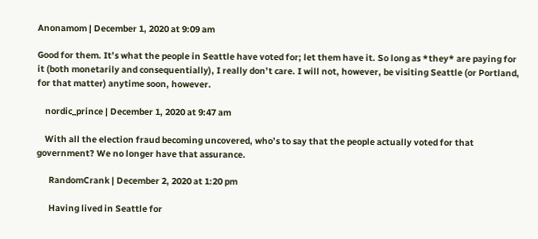Anonamom | December 1, 2020 at 9:09 am

Good for them. It’s what the people in Seattle have voted for; let them have it. So long as *they* are paying for it (both monetarily and consequentially), I really don’t care. I will not, however, be visiting Seattle (or Portland, for that matter) anytime soon, however.

    nordic_prince | December 1, 2020 at 9:47 am

    With all the election fraud becoming uncovered, who’s to say that the people actually voted for that government? We no longer have that assurance.

      RandomCrank | December 2, 2020 at 1:20 pm

      Having lived in Seattle for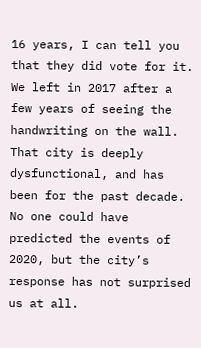16 years, I can tell you that they did vote for it. We left in 2017 after a few years of seeing the handwriting on the wall. That city is deeply dysfunctional, and has been for the past decade. No one could have predicted the events of 2020, but the city’s response has not surprised us at all.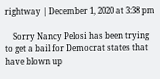rightway | December 1, 2020 at 3:38 pm

    Sorry Nancy Pelosi has been trying to get a bail for Democrat states that have blown up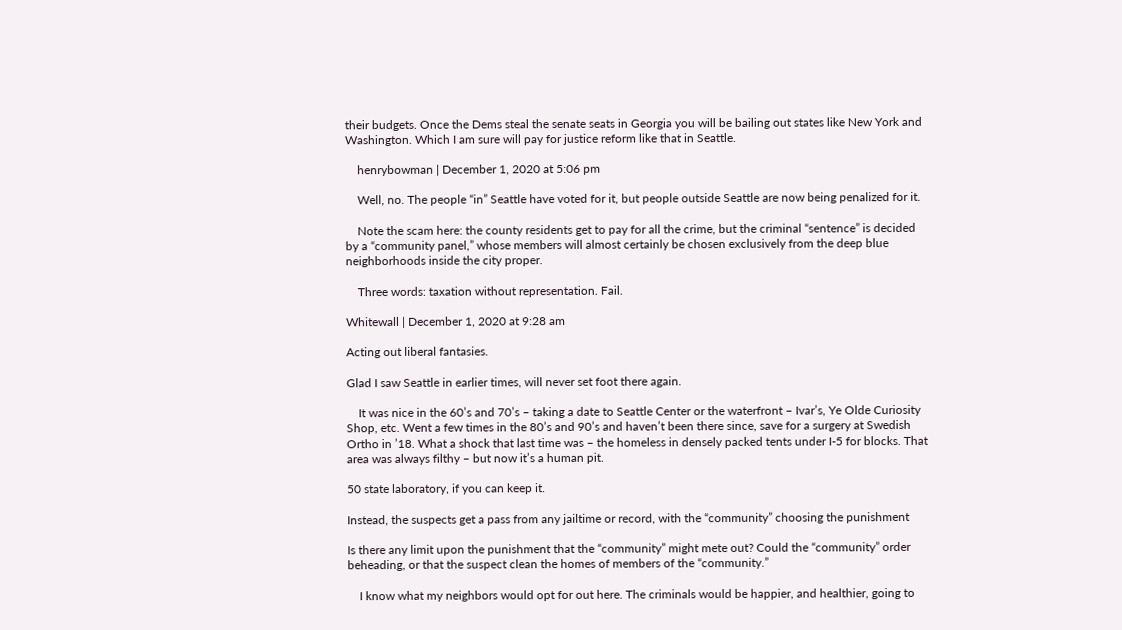their budgets. Once the Dems steal the senate seats in Georgia you will be bailing out states like New York and Washington. Which I am sure will pay for justice reform like that in Seattle.

    henrybowman | December 1, 2020 at 5:06 pm

    Well, no. The people “in” Seattle have voted for it, but people outside Seattle are now being penalized for it.

    Note the scam here: the county residents get to pay for all the crime, but the criminal “sentence” is decided by a “community panel,” whose members will almost certainly be chosen exclusively from the deep blue neighborhoods inside the city proper.

    Three words: taxation without representation. Fail.

Whitewall | December 1, 2020 at 9:28 am

Acting out liberal fantasies.

Glad I saw Seattle in earlier times, will never set foot there again.

    It was nice in the 60’s and 70’s – taking a date to Seattle Center or the waterfront – Ivar’s, Ye Olde Curiosity Shop, etc. Went a few times in the 80’s and 90’s and haven’t been there since, save for a surgery at Swedish Ortho in ’18. What a shock that last time was – the homeless in densely packed tents under I-5 for blocks. That area was always filthy – but now it’s a human pit.

50 state laboratory, if you can keep it.

Instead, the suspects get a pass from any jailtime or record, with the “community” choosing the punishment

Is there any limit upon the punishment that the “community” might mete out? Could the “community” order beheading, or that the suspect clean the homes of members of the “community.”

    I know what my neighbors would opt for out here. The criminals would be happier, and healthier, going to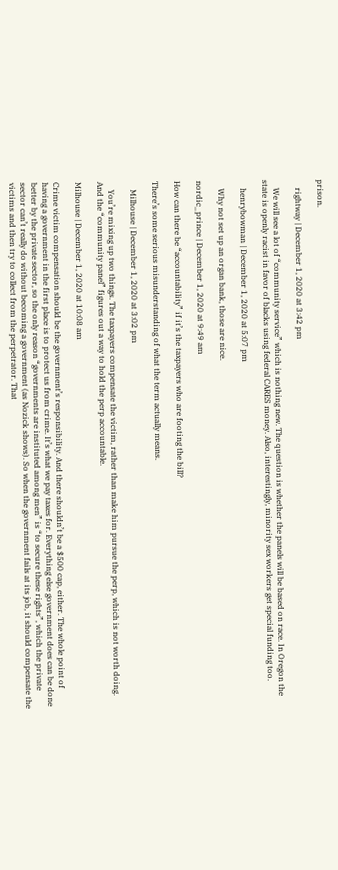prison.

    rightway | December 1, 2020 at 3:42 pm

    We will see a lot of “community service” which is nothing new. The question is whether the panels will be based on race. In Oregon the state is openly racist in favor of blacks using federal CARES money. Also, interestingly, minority sex workers get special funding too.

    henrybowman | December 1, 2020 at 5:07 pm

    Why not set up an organ bank, those are nice.

nordic_prince | December 1, 2020 at 9:49 am

How can there be “accountability” if it’s the taxpayers who are footing the bill?

There’s some serious misunderstanding of what the term actually means.

    Milhouse | December 1, 2020 at 3:02 pm

    You’re mixing up two things. The taxpayers compensate the victim, rather than make him pursue the perp, which is not worth doing. And the “community panel” figures out a way to hold the perp accountable.

Milhouse | December 1, 2020 at 10:08 am

Crime victim compensation should be the government’s responsibility. And there shouldn’t be a $500 cap, either. The whole point of having a government in the first place is to protect us from crime. It’s what we pay taxes for. Everything else government does can be done better by the private sector, so the only reason “governments are instituted among men” is “to secure these rights”, which the private sector can’t really do without becoming a government (as Nozick shows). So when the government fails at its job, it should compensate the victims and then try to collect from the perpetrator. That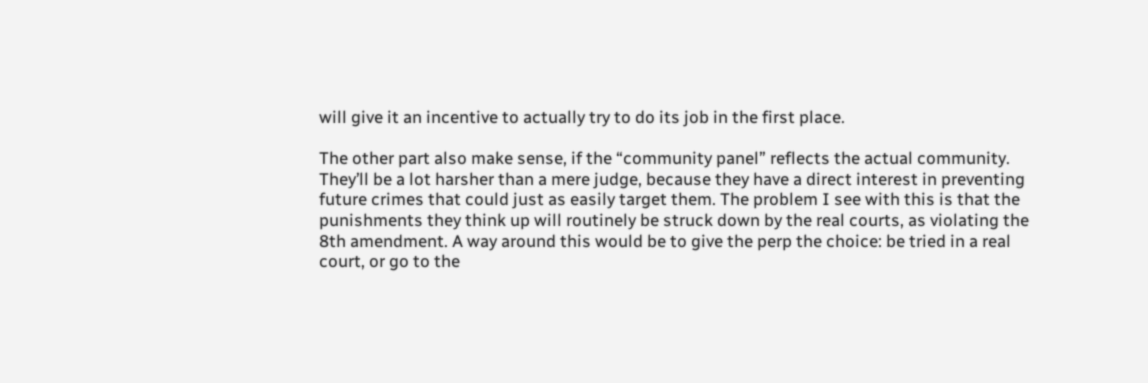will give it an incentive to actually try to do its job in the first place.

The other part also make sense, if the “community panel” reflects the actual community. They’ll be a lot harsher than a mere judge, because they have a direct interest in preventing future crimes that could just as easily target them. The problem I see with this is that the punishments they think up will routinely be struck down by the real courts, as violating the 8th amendment. A way around this would be to give the perp the choice: be tried in a real court, or go to the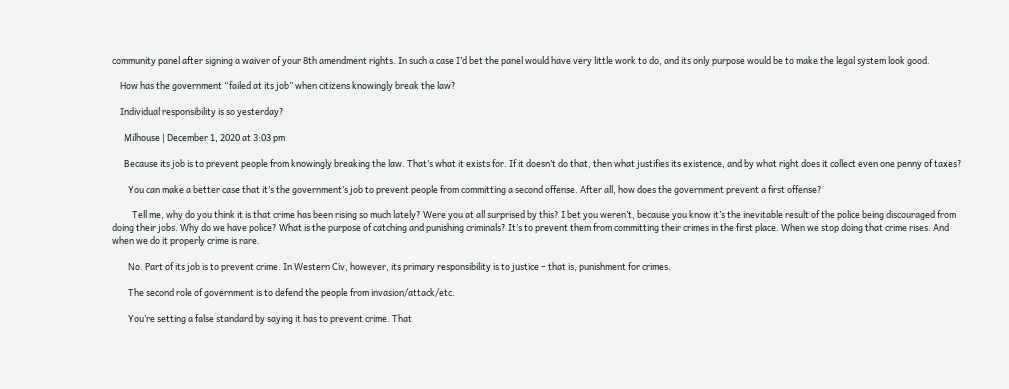community panel after signing a waiver of your 8th amendment rights. In such a case I’d bet the panel would have very little work to do, and its only purpose would be to make the legal system look good.

    How has the government “failed at its job” when citizens knowingly break the law?

    Individual responsibility is so yesterday?

      Milhouse | December 1, 2020 at 3:03 pm

      Because its job is to prevent people from knowingly breaking the law. That’s what it exists for. If it doesn’t do that, then what justifies its existence, and by what right does it collect even one penny of taxes?

        You can make a better case that it’s the government’s job to prevent people from committing a second offense. After all, how does the government prevent a first offense?

          Tell me, why do you think it is that crime has been rising so much lately? Were you at all surprised by this? I bet you weren’t, because you know it’s the inevitable result of the police being discouraged from doing their jobs. Why do we have police? What is the purpose of catching and punishing criminals? It’s to prevent them from committing their crimes in the first place. When we stop doing that crime rises. And when we do it properly crime is rare.

        No. Part of its job is to prevent crime. In Western Civ, however, its primary responsibility is to justice – that is, punishment for crimes.

        The second role of government is to defend the people from invasion/attack/etc.

        You’re setting a false standard by saying it has to prevent crime. That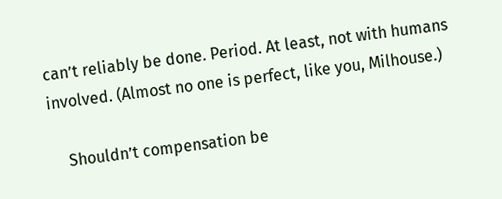can’t reliably be done. Period. At least, not with humans involved. (Almost no one is perfect, like you, Milhouse.)

    Shouldn’t compensation be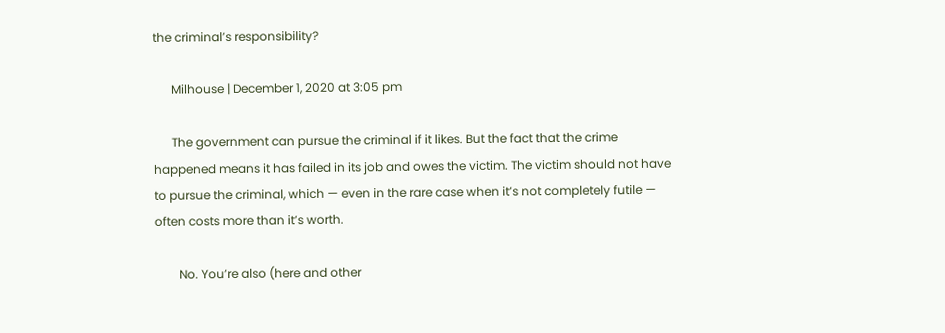the criminal’s responsibility?

      Milhouse | December 1, 2020 at 3:05 pm

      The government can pursue the criminal if it likes. But the fact that the crime happened means it has failed in its job and owes the victim. The victim should not have to pursue the criminal, which — even in the rare case when it’s not completely futile — often costs more than it’s worth.

        No. You’re also (here and other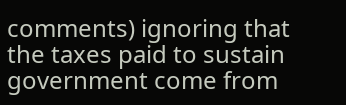comments) ignoring that the taxes paid to sustain government come from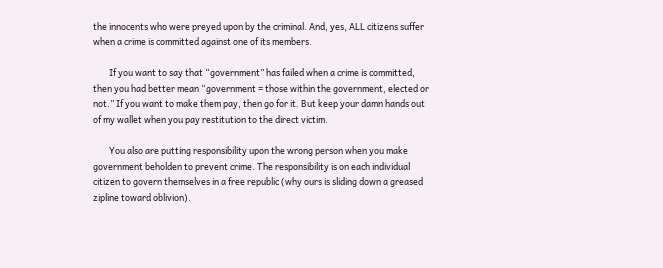the innocents who were preyed upon by the criminal. And, yes, ALL citizens suffer when a crime is committed against one of its members.

        If you want to say that “government” has failed when a crime is committed, then you had better mean “government = those within the government, elected or not.” If you want to make them pay, then go for it. But keep your damn hands out of my wallet when you pay restitution to the direct victim.

        You also are putting responsibility upon the wrong person when you make government beholden to prevent crime. The responsibility is on each individual citizen to govern themselves in a free republic (why ours is sliding down a greased zipline toward oblivion).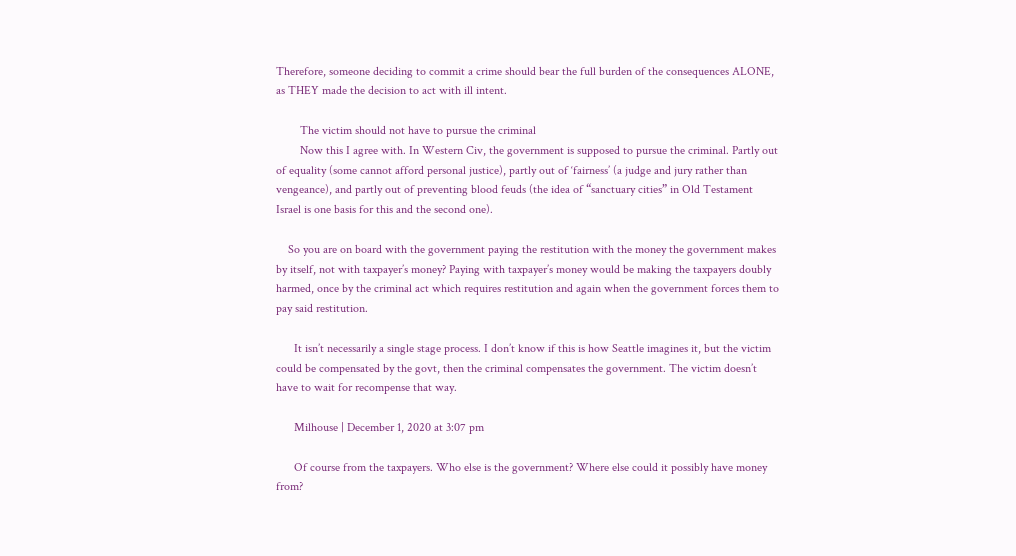Therefore, someone deciding to commit a crime should bear the full burden of the consequences ALONE, as THEY made the decision to act with ill intent.

        The victim should not have to pursue the criminal
        Now this I agree with. In Western Civ, the government is supposed to pursue the criminal. Partly out of equality (some cannot afford personal justice), partly out of ‘fairness’ (a judge and jury rather than vengeance), and partly out of preventing blood feuds (the idea of “sanctuary cities” in Old Testament Israel is one basis for this and the second one).

    So you are on board with the government paying the restitution with the money the government makes by itself, not with taxpayer’s money? Paying with taxpayer’s money would be making the taxpayers doubly harmed, once by the criminal act which requires restitution and again when the government forces them to pay said restitution.

      It isn’t necessarily a single stage process. I don’t know if this is how Seattle imagines it, but the victim could be compensated by the govt, then the criminal compensates the government. The victim doesn’t have to wait for recompense that way.

      Milhouse | December 1, 2020 at 3:07 pm

      Of course from the taxpayers. Who else is the government? Where else could it possibly have money from?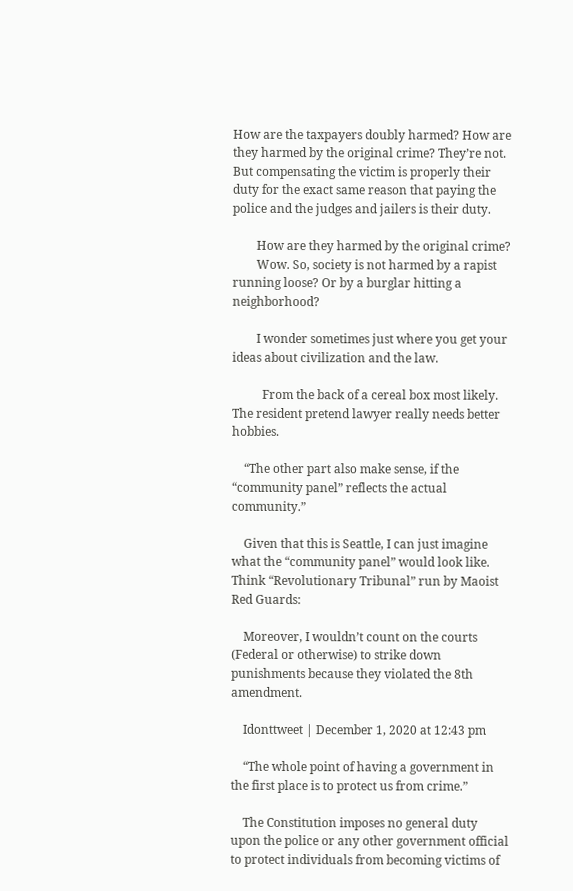How are the taxpayers doubly harmed? How are they harmed by the original crime? They’re not. But compensating the victim is properly their duty for the exact same reason that paying the police and the judges and jailers is their duty.

        How are they harmed by the original crime?
        Wow. So, society is not harmed by a rapist running loose? Or by a burglar hitting a neighborhood?

        I wonder sometimes just where you get your ideas about civilization and the law.

          From the back of a cereal box most likely. The resident pretend lawyer really needs better hobbies.

    “The other part also make sense, if the “community panel” reflects the actual community.”

    Given that this is Seattle, I can just imagine what the “community panel” would look like. Think “Revolutionary Tribunal” run by Maoist Red Guards:

    Moreover, I wouldn’t count on the courts (Federal or otherwise) to strike down punishments because they violated the 8th amendment.

    Idonttweet | December 1, 2020 at 12:43 pm

    “The whole point of having a government in the first place is to protect us from crime.”

    The Constitution imposes no general duty upon the police or any other government official to protect individuals from becoming victims of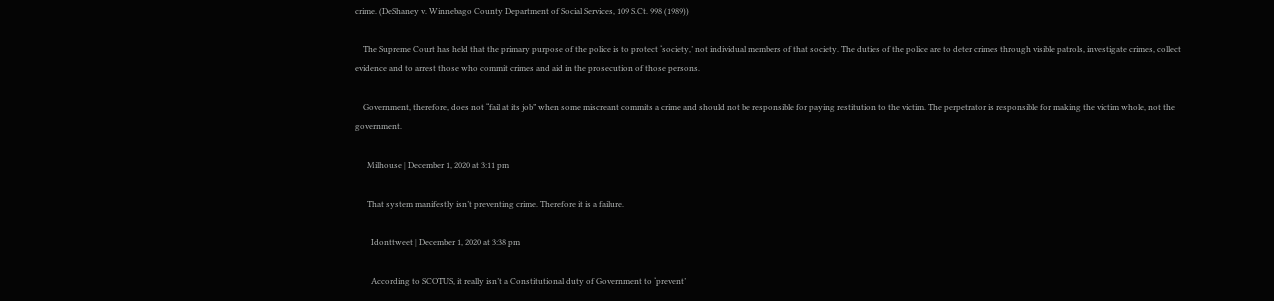crime. (DeShaney v. Winnebago County Department of Social Services, 109 S.Ct. 998 (1989))

    The Supreme Court has held that the primary purpose of the police is to protect ‘society,’ not individual members of that society. The duties of the police are to deter crimes through visible patrols, investigate crimes, collect evidence and to arrest those who commit crimes and aid in the prosecution of those persons.

    Government, therefore, does not “fail at its job” when some miscreant commits a crime and should not be responsible for paying restitution to the victim. The perpetrator is responsible for making the victim whole, not the government.

      Milhouse | December 1, 2020 at 3:11 pm

      That system manifestly isn’t preventing crime. Therefore it is a failure.

        Idonttweet | December 1, 2020 at 3:38 pm

        According to SCOTUS, it really isn’t a Constitutional duty of Government to ‘prevent’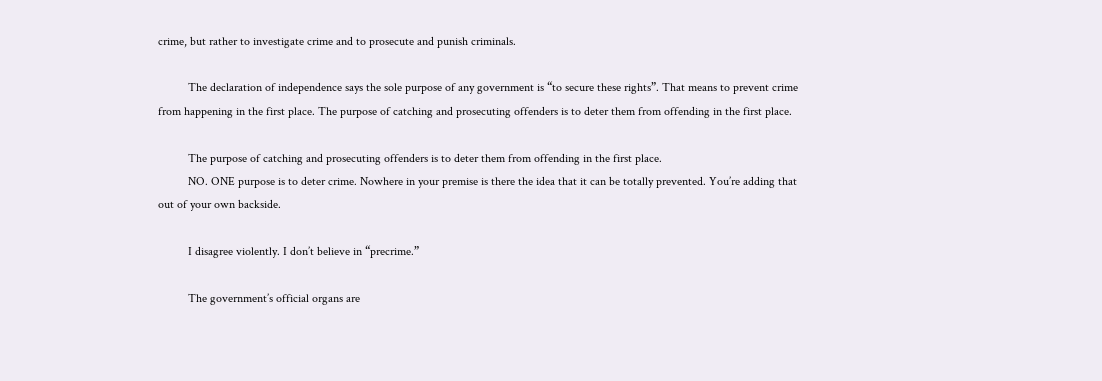crime, but rather to investigate crime and to prosecute and punish criminals.

          The declaration of independence says the sole purpose of any government is “to secure these rights”. That means to prevent crime from happening in the first place. The purpose of catching and prosecuting offenders is to deter them from offending in the first place.

          The purpose of catching and prosecuting offenders is to deter them from offending in the first place.
          NO. ONE purpose is to deter crime. Nowhere in your premise is there the idea that it can be totally prevented. You’re adding that out of your own backside.

          I disagree violently. I don’t believe in “precrime.”

          The government’s official organs are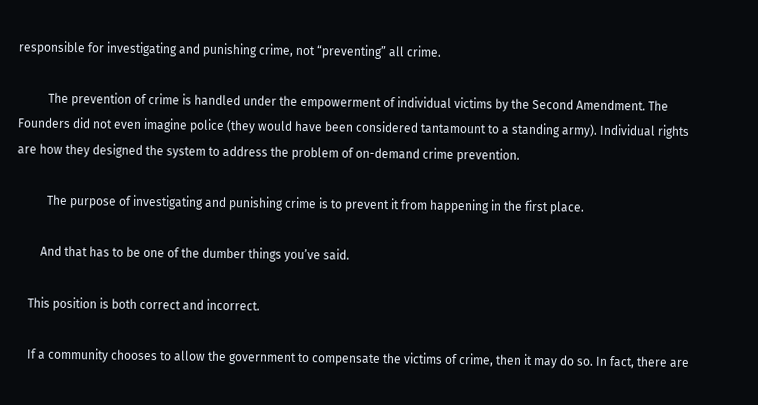responsible for investigating and punishing crime, not “preventing” all crime.

          The prevention of crime is handled under the empowerment of individual victims by the Second Amendment. The Founders did not even imagine police (they would have been considered tantamount to a standing army). Individual rights are how they designed the system to address the problem of on-demand crime prevention.

          The purpose of investigating and punishing crime is to prevent it from happening in the first place.

        And that has to be one of the dumber things you’ve said.

    This position is both correct and incorrect.

    If a community chooses to allow the government to compensate the victims of crime, then it may do so. In fact, there are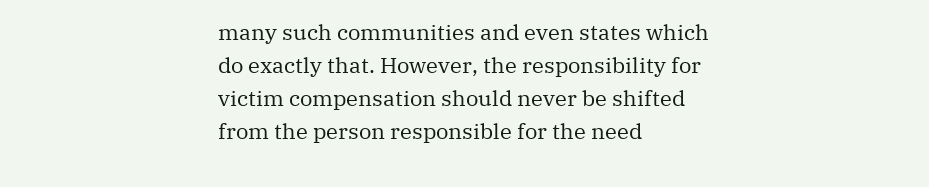many such communities and even states which do exactly that. However, the responsibility for victim compensation should never be shifted from the person responsible for the need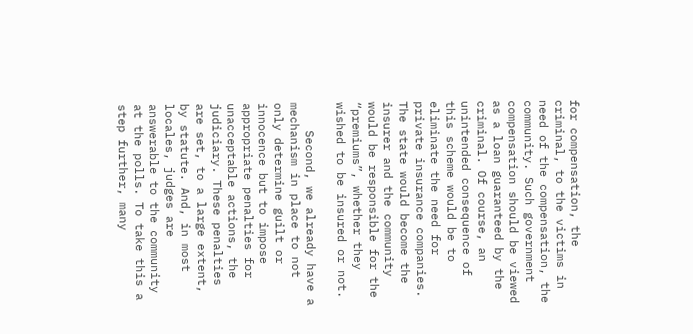for compensation, the criminal, to the victims in need of the compensation, the community. Such government compensation should be viewed as a loan guaranteed by the criminal. Of course, an unintended consequence of this scheme would be to eliminate the need for private insurance companies. The state would become the insurer and the community would be responsible for the “premiums”, whether they wished to be insured or not.

    Second, we already have a mechanism in place to not only determine guilt or innocence but to impose appropriate penalties for unacceptable actions, the judiciary. These penalties are set, to a large extent, by statute. And, in most locales, judges are answerable to the community at the polls. To take this a step further, many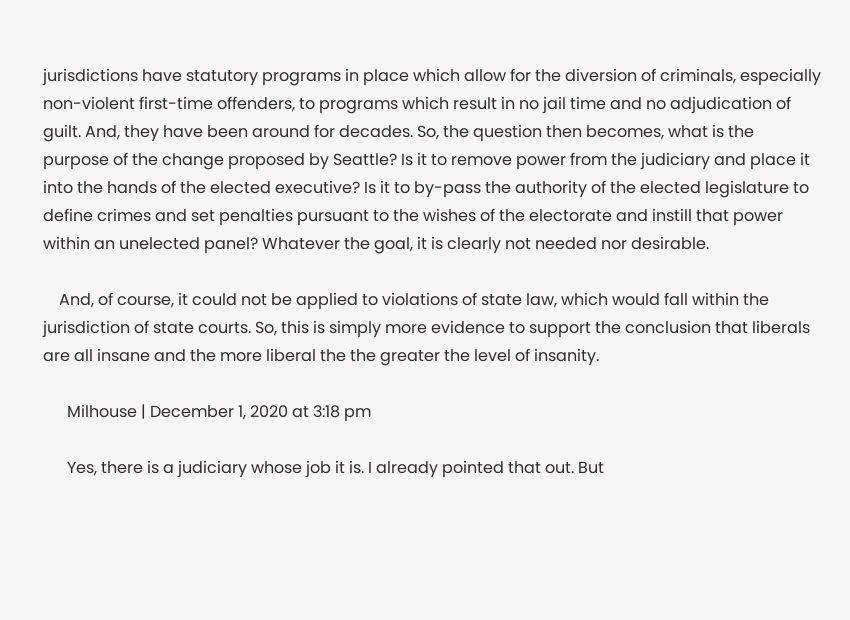jurisdictions have statutory programs in place which allow for the diversion of criminals, especially non-violent first-time offenders, to programs which result in no jail time and no adjudication of guilt. And, they have been around for decades. So, the question then becomes, what is the purpose of the change proposed by Seattle? Is it to remove power from the judiciary and place it into the hands of the elected executive? Is it to by-pass the authority of the elected legislature to define crimes and set penalties pursuant to the wishes of the electorate and instill that power within an unelected panel? Whatever the goal, it is clearly not needed nor desirable.

    And, of course, it could not be applied to violations of state law, which would fall within the jurisdiction of state courts. So, this is simply more evidence to support the conclusion that liberals are all insane and the more liberal the the greater the level of insanity.

      Milhouse | December 1, 2020 at 3:18 pm

      Yes, there is a judiciary whose job it is. I already pointed that out. But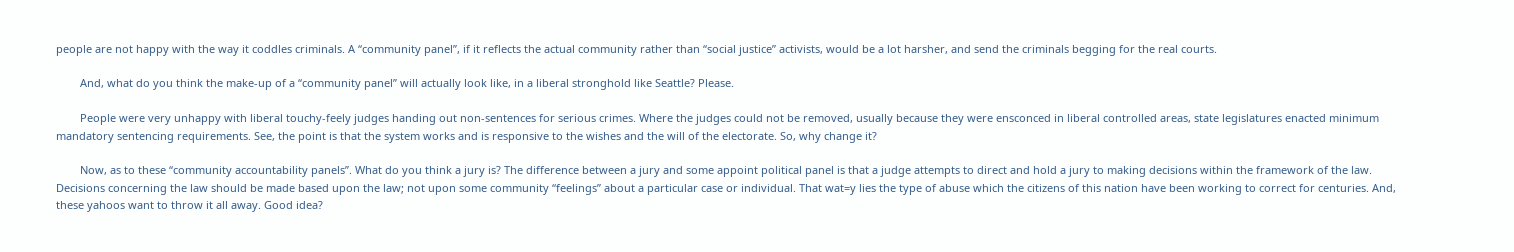people are not happy with the way it coddles criminals. A “community panel”, if it reflects the actual community rather than “social justice” activists, would be a lot harsher, and send the criminals begging for the real courts.

        And, what do you think the make-up of a “community panel” will actually look like, in a liberal stronghold like Seattle? Please.

        People were very unhappy with liberal touchy-feely judges handing out non-sentences for serious crimes. Where the judges could not be removed, usually because they were ensconced in liberal controlled areas, state legislatures enacted minimum mandatory sentencing requirements. See, the point is that the system works and is responsive to the wishes and the will of the electorate. So, why change it?

        Now, as to these “community accountability panels”. What do you think a jury is? The difference between a jury and some appoint political panel is that a judge attempts to direct and hold a jury to making decisions within the framework of the law. Decisions concerning the law should be made based upon the law; not upon some community “feelings” about a particular case or individual. That wat=y lies the type of abuse which the citizens of this nation have been working to correct for centuries. And, these yahoos want to throw it all away. Good idea?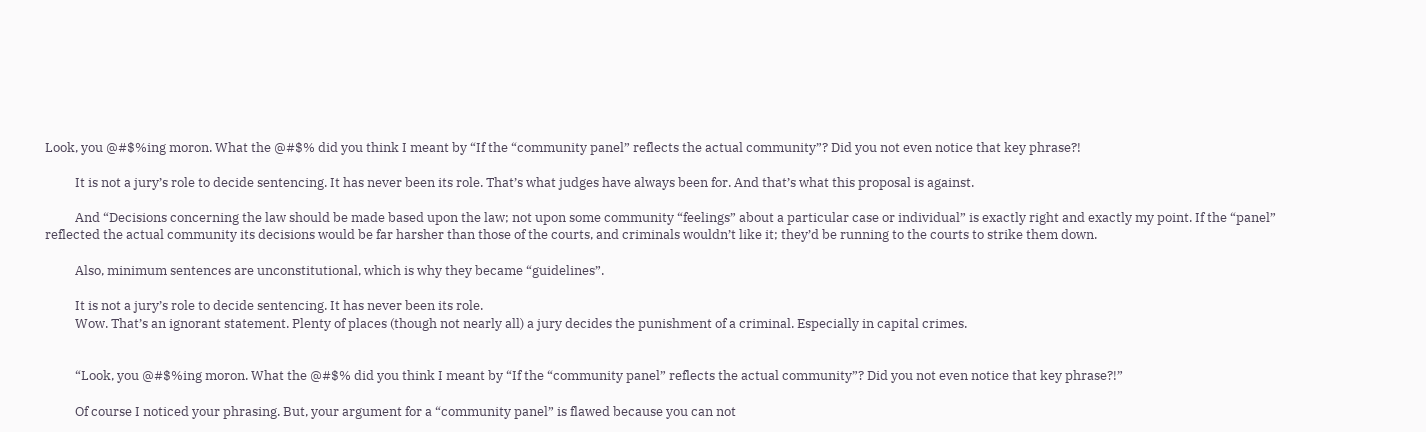Look, you @#$%ing moron. What the @#$% did you think I meant by “If the “community panel” reflects the actual community”? Did you not even notice that key phrase?!

          It is not a jury’s role to decide sentencing. It has never been its role. That’s what judges have always been for. And that’s what this proposal is against.

          And “Decisions concerning the law should be made based upon the law; not upon some community “feelings” about a particular case or individual” is exactly right and exactly my point. If the “panel” reflected the actual community its decisions would be far harsher than those of the courts, and criminals wouldn’t like it; they’d be running to the courts to strike them down.

          Also, minimum sentences are unconstitutional, which is why they became “guidelines”.

          It is not a jury’s role to decide sentencing. It has never been its role.
          Wow. That’s an ignorant statement. Plenty of places (though not nearly all) a jury decides the punishment of a criminal. Especially in capital crimes.


          “Look, you @#$%ing moron. What the @#$% did you think I meant by “If the “community panel” reflects the actual community”? Did you not even notice that key phrase?!”

          Of course I noticed your phrasing. But, your argument for a “community panel” is flawed because you can not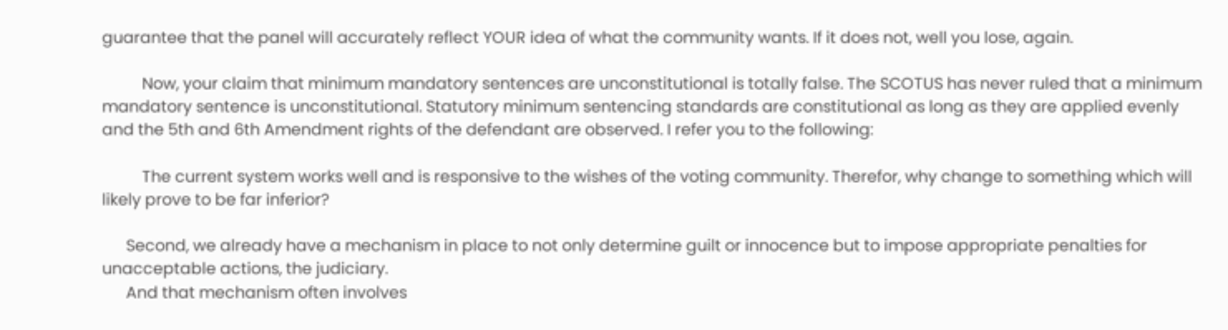guarantee that the panel will accurately reflect YOUR idea of what the community wants. If it does not, well you lose, again.

          Now, your claim that minimum mandatory sentences are unconstitutional is totally false. The SCOTUS has never ruled that a minimum mandatory sentence is unconstitutional. Statutory minimum sentencing standards are constitutional as long as they are applied evenly and the 5th and 6th Amendment rights of the defendant are observed. I refer you to the following:

          The current system works well and is responsive to the wishes of the voting community. Therefor, why change to something which will likely prove to be far inferior?

      Second, we already have a mechanism in place to not only determine guilt or innocence but to impose appropriate penalties for unacceptable actions, the judiciary.
      And that mechanism often involves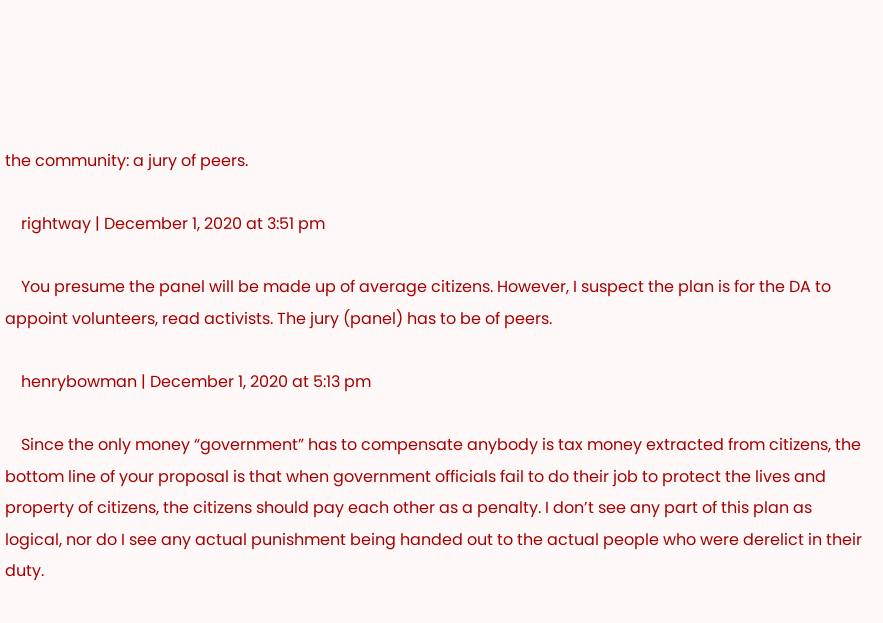the community: a jury of peers.

    rightway | December 1, 2020 at 3:51 pm

    You presume the panel will be made up of average citizens. However, I suspect the plan is for the DA to appoint volunteers, read activists. The jury (panel) has to be of peers.

    henrybowman | December 1, 2020 at 5:13 pm

    Since the only money “government” has to compensate anybody is tax money extracted from citizens, the bottom line of your proposal is that when government officials fail to do their job to protect the lives and property of citizens, the citizens should pay each other as a penalty. I don’t see any part of this plan as logical, nor do I see any actual punishment being handed out to the actual people who were derelict in their duty.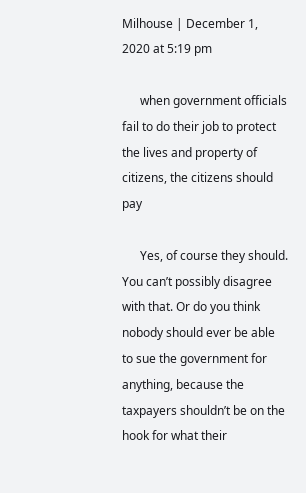Milhouse | December 1, 2020 at 5:19 pm

      when government officials fail to do their job to protect the lives and property of citizens, the citizens should pay

      Yes, of course they should. You can’t possibly disagree with that. Or do you think nobody should ever be able to sue the government for anything, because the taxpayers shouldn’t be on the hook for what their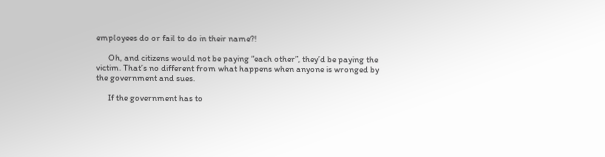employees do or fail to do in their name?!

      Oh, and citizens would not be paying “each other”, they’d be paying the victim. That’s no different from what happens when anyone is wronged by the government and sues.

      If the government has to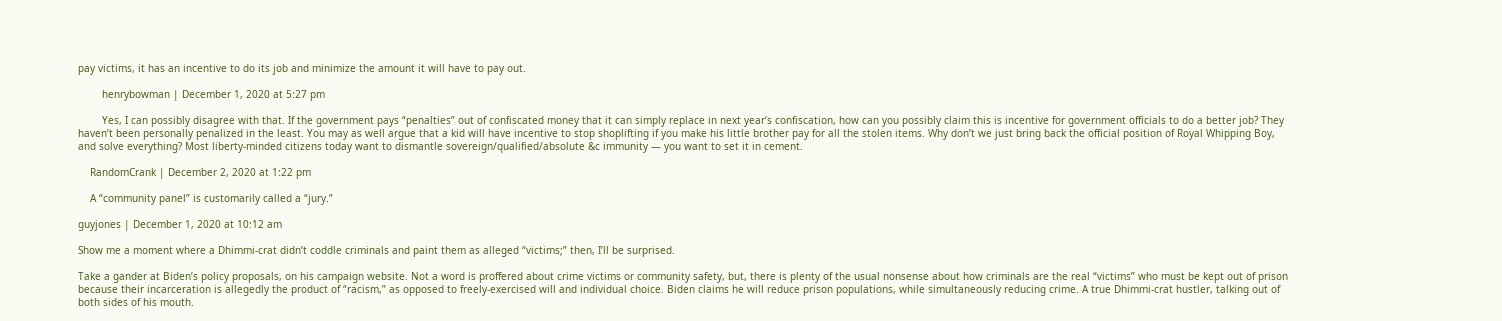pay victims, it has an incentive to do its job and minimize the amount it will have to pay out.

        henrybowman | December 1, 2020 at 5:27 pm

        Yes, I can possibly disagree with that. If the government pays “penalties” out of confiscated money that it can simply replace in next year’s confiscation, how can you possibly claim this is incentive for government officials to do a better job? They haven’t been personally penalized in the least. You may as well argue that a kid will have incentive to stop shoplifting if you make his little brother pay for all the stolen items. Why don’t we just bring back the official position of Royal Whipping Boy, and solve everything? Most liberty-minded citizens today want to dismantle sovereign/qualified/absolute &c immunity — you want to set it in cement.

    RandomCrank | December 2, 2020 at 1:22 pm

    A “community panel” is customarily called a “jury.”

guyjones | December 1, 2020 at 10:12 am

Show me a moment where a Dhimmi-crat didn’t coddle criminals and paint them as alleged “victims;” then, I’ll be surprised.

Take a gander at Biden’s policy proposals, on his campaign website. Not a word is proffered about crime victims or community safety, but, there is plenty of the usual nonsense about how criminals are the real “victims” who must be kept out of prison because their incarceration is allegedly the product of “racism,” as opposed to freely-exercised will and individual choice. Biden claims he will reduce prison populations, while simultaneously reducing crime. A true Dhimmi-crat hustler, talking out of both sides of his mouth.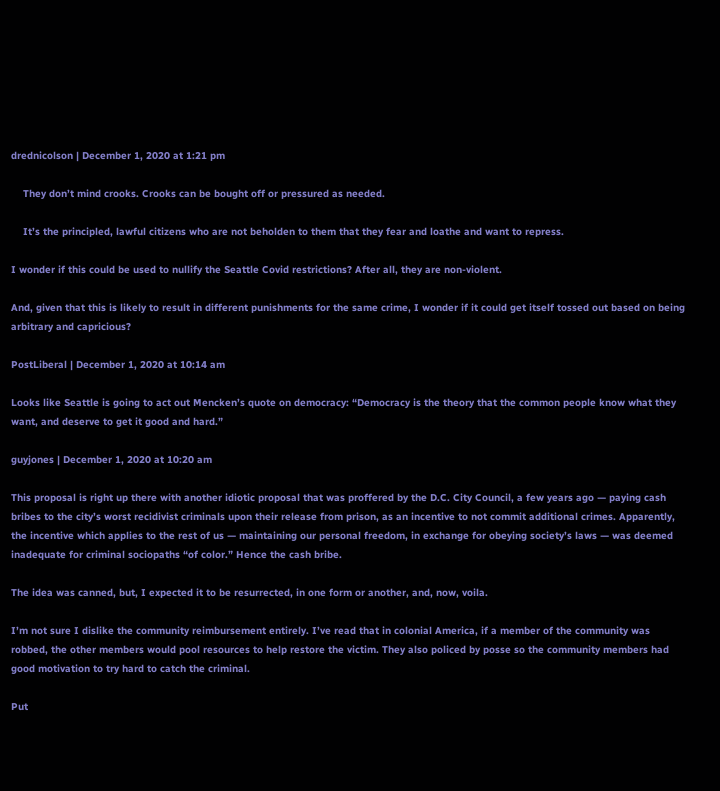drednicolson | December 1, 2020 at 1:21 pm

    They don’t mind crooks. Crooks can be bought off or pressured as needed.

    It’s the principled, lawful citizens who are not beholden to them that they fear and loathe and want to repress.

I wonder if this could be used to nullify the Seattle Covid restrictions? After all, they are non-violent.

And, given that this is likely to result in different punishments for the same crime, I wonder if it could get itself tossed out based on being arbitrary and capricious?

PostLiberal | December 1, 2020 at 10:14 am

Looks like Seattle is going to act out Mencken’s quote on democracy: “Democracy is the theory that the common people know what they want, and deserve to get it good and hard.”

guyjones | December 1, 2020 at 10:20 am

This proposal is right up there with another idiotic proposal that was proffered by the D.C. City Council, a few years ago — paying cash bribes to the city’s worst recidivist criminals upon their release from prison, as an incentive to not commit additional crimes. Apparently, the incentive which applies to the rest of us — maintaining our personal freedom, in exchange for obeying society’s laws — was deemed inadequate for criminal sociopaths “of color.” Hence the cash bribe.

The idea was canned, but, I expected it to be resurrected, in one form or another, and, now, voila.

I’m not sure I dislike the community reimbursement entirely. I’ve read that in colonial America, if a member of the community was robbed, the other members would pool resources to help restore the victim. They also policed by posse so the community members had good motivation to try hard to catch the criminal.

Put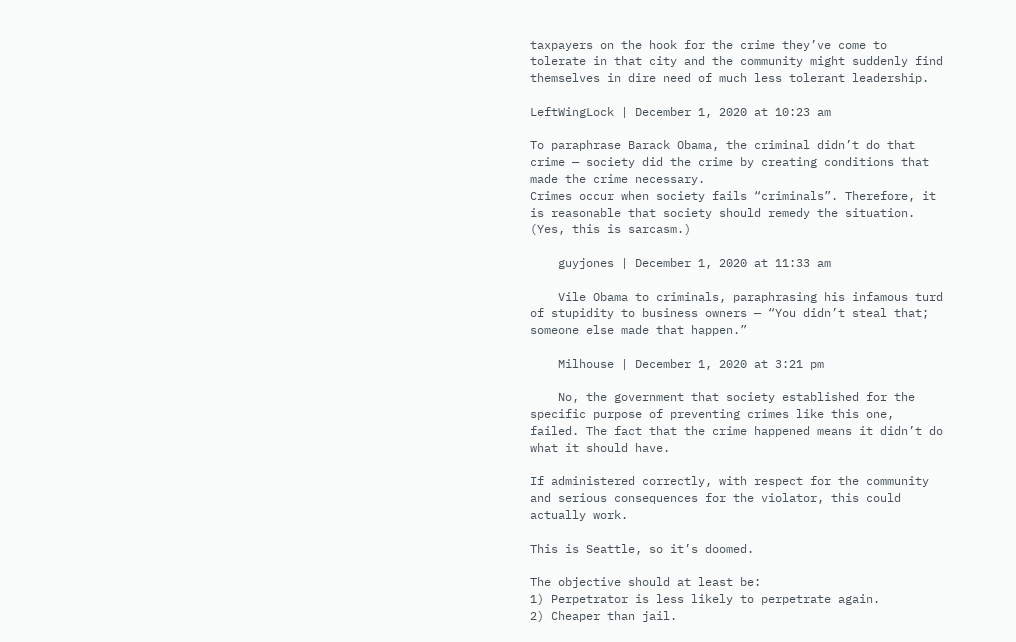taxpayers on the hook for the crime they’ve come to tolerate in that city and the community might suddenly find themselves in dire need of much less tolerant leadership.

LeftWingLock | December 1, 2020 at 10:23 am

To paraphrase Barack Obama, the criminal didn’t do that crime — society did the crime by creating conditions that made the crime necessary.
Crimes occur when society fails “criminals”. Therefore, it is reasonable that society should remedy the situation. (Yes, this is sarcasm.)

    guyjones | December 1, 2020 at 11:33 am

    Vile Obama to criminals, paraphrasing his infamous turd of stupidity to business owners — “You didn’t steal that; someone else made that happen.”

    Milhouse | December 1, 2020 at 3:21 pm

    No, the government that society established for the specific purpose of preventing crimes like this one, failed. The fact that the crime happened means it didn’t do what it should have.

If administered correctly, with respect for the community and serious consequences for the violator, this could actually work.

This is Seattle, so it’s doomed.

The objective should at least be:
1) Perpetrator is less likely to perpetrate again.
2) Cheaper than jail.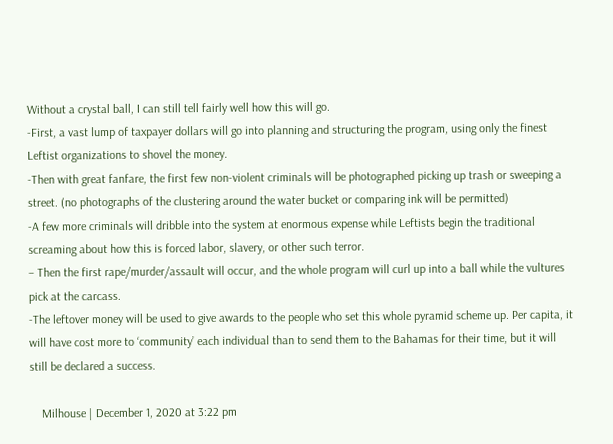Without a crystal ball, I can still tell fairly well how this will go.
-First, a vast lump of taxpayer dollars will go into planning and structuring the program, using only the finest Leftist organizations to shovel the money.
-Then with great fanfare, the first few non-violent criminals will be photographed picking up trash or sweeping a street. (no photographs of the clustering around the water bucket or comparing ink will be permitted)
-A few more criminals will dribble into the system at enormous expense while Leftists begin the traditional screaming about how this is forced labor, slavery, or other such terror.
– Then the first rape/murder/assault will occur, and the whole program will curl up into a ball while the vultures pick at the carcass.
-The leftover money will be used to give awards to the people who set this whole pyramid scheme up. Per capita, it will have cost more to ‘community’ each individual than to send them to the Bahamas for their time, but it will still be declared a success.

    Milhouse | December 1, 2020 at 3:22 pm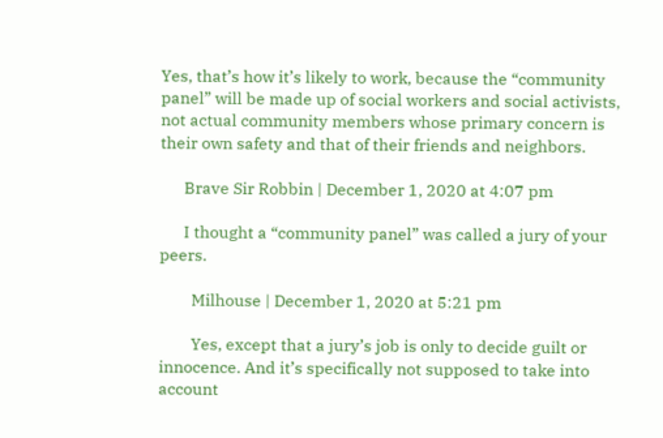Yes, that’s how it’s likely to work, because the “community panel” will be made up of social workers and social activists, not actual community members whose primary concern is their own safety and that of their friends and neighbors.

      Brave Sir Robbin | December 1, 2020 at 4:07 pm

      I thought a “community panel” was called a jury of your peers.

        Milhouse | December 1, 2020 at 5:21 pm

        Yes, except that a jury’s job is only to decide guilt or innocence. And it’s specifically not supposed to take into account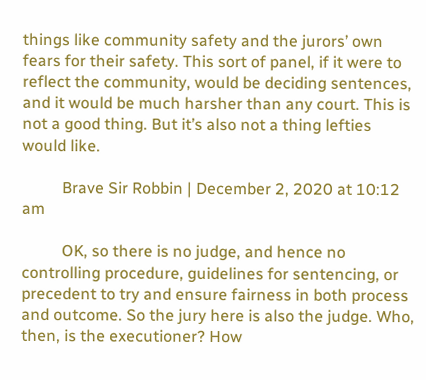things like community safety and the jurors’ own fears for their safety. This sort of panel, if it were to reflect the community, would be deciding sentences, and it would be much harsher than any court. This is not a good thing. But it’s also not a thing lefties would like.

          Brave Sir Robbin | December 2, 2020 at 10:12 am

          OK, so there is no judge, and hence no controlling procedure, guidelines for sentencing, or precedent to try and ensure fairness in both process and outcome. So the jury here is also the judge. Who, then, is the executioner? How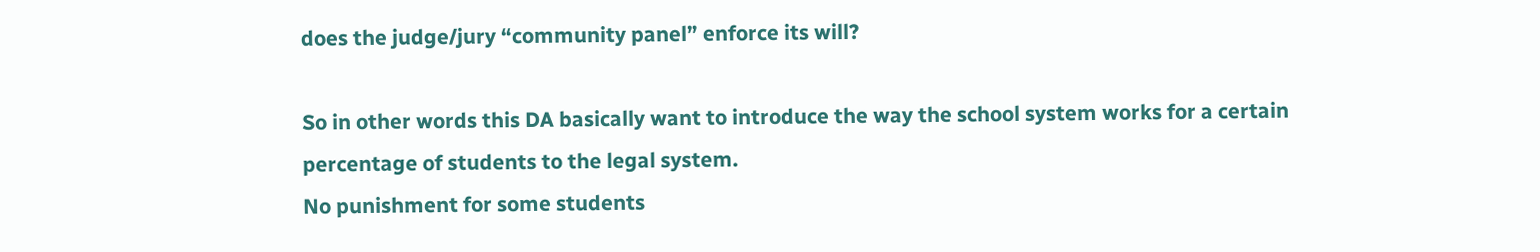does the judge/jury “community panel” enforce its will?

So in other words this DA basically want to introduce the way the school system works for a certain percentage of students to the legal system.
No punishment for some students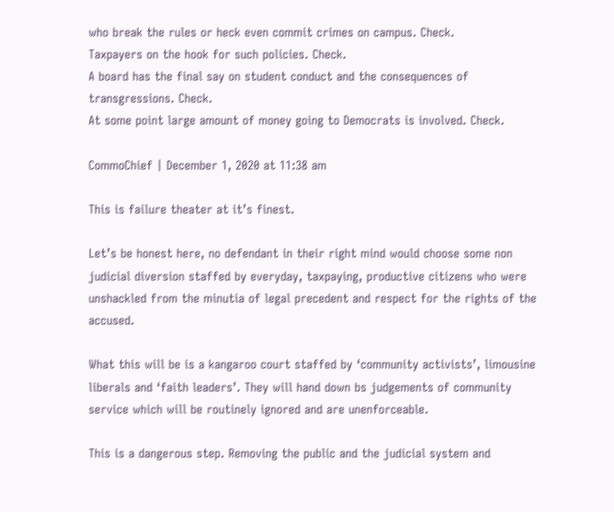who break the rules or heck even commit crimes on campus. Check.
Taxpayers on the hook for such policies. Check.
A board has the final say on student conduct and the consequences of transgressions. Check.
At some point large amount of money going to Democrats is involved. Check.

CommoChief | December 1, 2020 at 11:38 am

This is failure theater at it’s finest.

Let’s be honest here, no defendant in their right mind would choose some non judicial diversion staffed by everyday, taxpaying, productive citizens who were unshackled from the minutia of legal precedent and respect for the rights of the accused.

What this will be is a kangaroo court staffed by ‘community activists’, limousine liberals and ‘faith leaders’. They will hand down bs judgements of community service which will be routinely ignored and are unenforceable.

This is a dangerous step. Removing the public and the judicial system and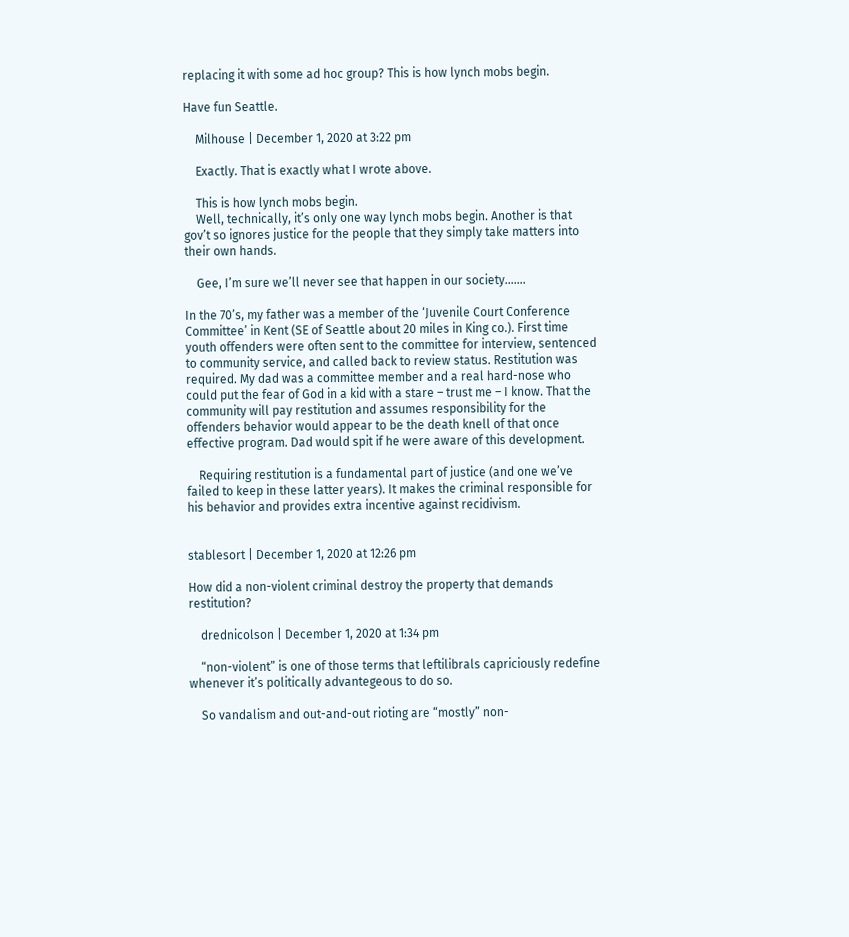replacing it with some ad hoc group? This is how lynch mobs begin.

Have fun Seattle.

    Milhouse | December 1, 2020 at 3:22 pm

    Exactly. That is exactly what I wrote above.

    This is how lynch mobs begin.
    Well, technically, it’s only one way lynch mobs begin. Another is that gov’t so ignores justice for the people that they simply take matters into their own hands.

    Gee, I’m sure we’ll never see that happen in our society…….

In the 70’s, my father was a member of the ‘Juvenile Court Conference Committee’ in Kent (SE of Seattle about 20 miles in King co.). First time youth offenders were often sent to the committee for interview, sentenced to community service, and called back to review status. Restitution was required. My dad was a committee member and a real hard-nose who could put the fear of God in a kid with a stare – trust me – I know. That the community will pay restitution and assumes responsibility for the offenders behavior would appear to be the death knell of that once effective program. Dad would spit if he were aware of this development.

    Requiring restitution is a fundamental part of justice (and one we’ve failed to keep in these latter years). It makes the criminal responsible for his behavior and provides extra incentive against recidivism.


stablesort | December 1, 2020 at 12:26 pm

How did a non-violent criminal destroy the property that demands restitution?

    drednicolson | December 1, 2020 at 1:34 pm

    “non-violent” is one of those terms that leftilibrals capriciously redefine whenever it’s politically advantegeous to do so.

    So vandalism and out-and-out rioting are “mostly” non-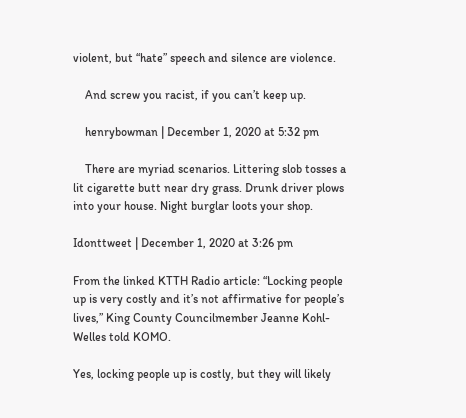violent, but “hate” speech and silence are violence.

    And screw you racist, if you can’t keep up.

    henrybowman | December 1, 2020 at 5:32 pm

    There are myriad scenarios. Littering slob tosses a lit cigarette butt near dry grass. Drunk driver plows into your house. Night burglar loots your shop.

Idonttweet | December 1, 2020 at 3:26 pm

From the linked KTTH Radio article: “Locking people up is very costly and it’s not affirmative for people’s lives,” King County Councilmember Jeanne Kohl-Welles told KOMO.

Yes, locking people up is costly, but they will likely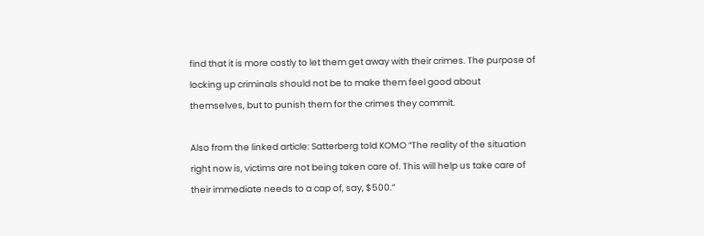find that it is more costly to let them get away with their crimes. The purpose of locking up criminals should not be to make them feel good about themselves, but to punish them for the crimes they commit.

Also from the linked article: Satterberg told KOMO “The reality of the situation right now is, victims are not being taken care of. This will help us take care of their immediate needs to a cap of, say, $500.”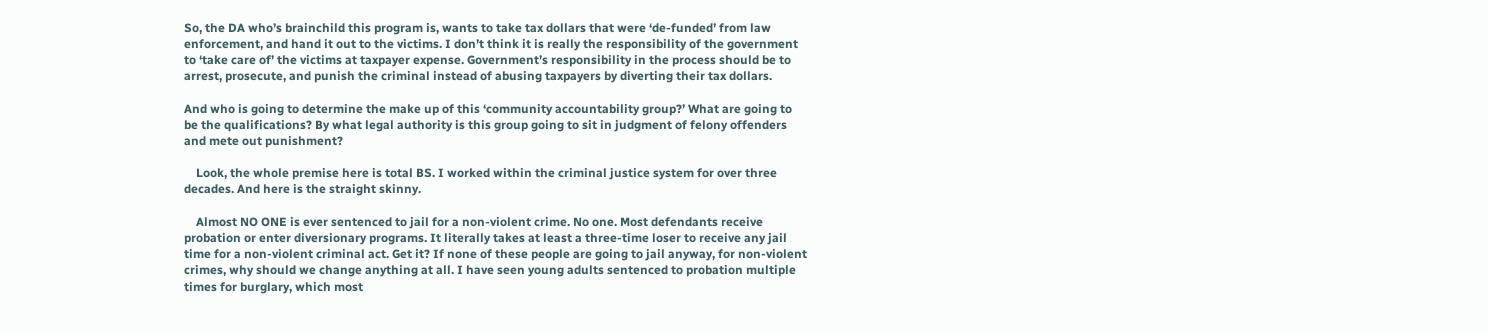So, the DA who’s brainchild this program is, wants to take tax dollars that were ‘de-funded’ from law enforcement, and hand it out to the victims. I don’t think it is really the responsibility of the government to ‘take care of’ the victims at taxpayer expense. Government’s responsibility in the process should be to arrest, prosecute, and punish the criminal instead of abusing taxpayers by diverting their tax dollars.

And who is going to determine the make up of this ‘community accountability group?’ What are going to be the qualifications? By what legal authority is this group going to sit in judgment of felony offenders and mete out punishment?

    Look, the whole premise here is total BS. I worked within the criminal justice system for over three decades. And here is the straight skinny.

    Almost NO ONE is ever sentenced to jail for a non-violent crime. No one. Most defendants receive probation or enter diversionary programs. It literally takes at least a three-time loser to receive any jail time for a non-violent criminal act. Get it? If none of these people are going to jail anyway, for non-violent crimes, why should we change anything at all. I have seen young adults sentenced to probation multiple times for burglary, which most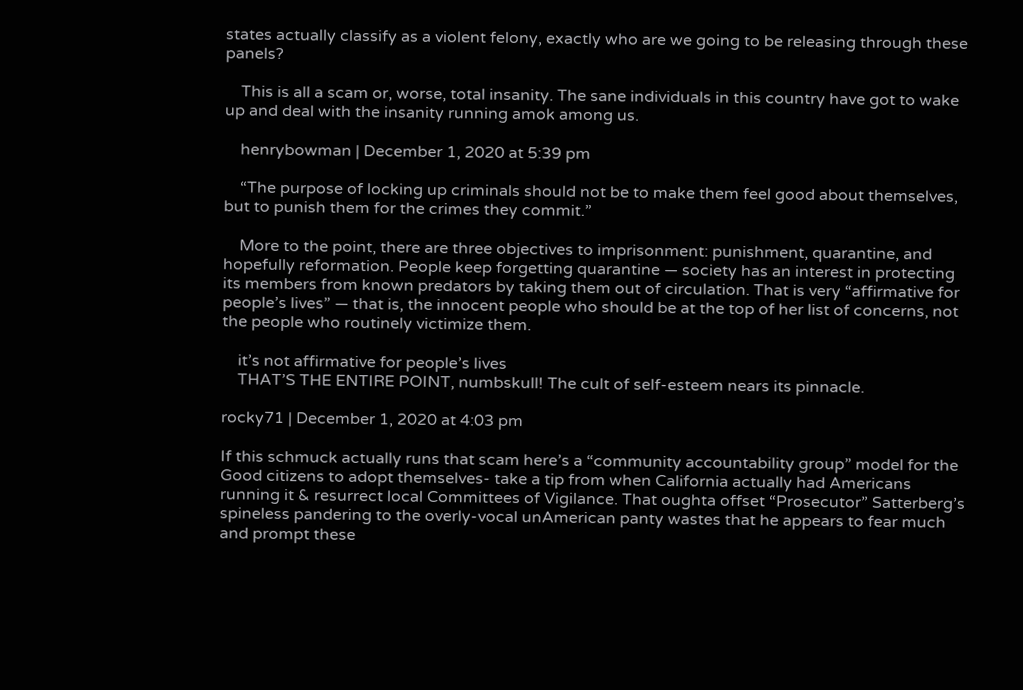states actually classify as a violent felony, exactly who are we going to be releasing through these panels?

    This is all a scam or, worse, total insanity. The sane individuals in this country have got to wake up and deal with the insanity running amok among us.

    henrybowman | December 1, 2020 at 5:39 pm

    “The purpose of locking up criminals should not be to make them feel good about themselves, but to punish them for the crimes they commit.”

    More to the point, there are three objectives to imprisonment: punishment, quarantine, and hopefully reformation. People keep forgetting quarantine — society has an interest in protecting its members from known predators by taking them out of circulation. That is very “affirmative for people’s lives” — that is, the innocent people who should be at the top of her list of concerns, not the people who routinely victimize them.

    it’s not affirmative for people’s lives
    THAT’S THE ENTIRE POINT, numbskull! The cult of self-esteem nears its pinnacle.

rocky71 | December 1, 2020 at 4:03 pm

If this schmuck actually runs that scam here’s a “community accountability group” model for the Good citizens to adopt themselves- take a tip from when California actually had Americans running it & resurrect local Committees of Vigilance. That oughta offset “Prosecutor” Satterberg’s spineless pandering to the overly-vocal unAmerican panty wastes that he appears to fear much and prompt these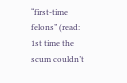“first-time felons” (read: 1st time the scum couldn’t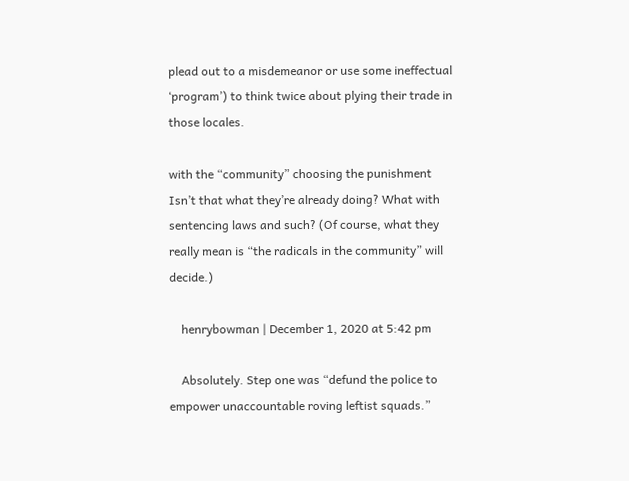plead out to a misdemeanor or use some ineffectual ‘program’) to think twice about plying their trade in those locales.

with the “community” choosing the punishment
Isn’t that what they’re already doing? What with sentencing laws and such? (Of course, what they really mean is “the radicals in the community” will decide.)

    henrybowman | December 1, 2020 at 5:42 pm

    Absolutely. Step one was “defund the police to empower unaccountable roving leftist squads.”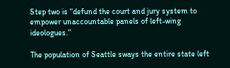Step two is “defund the court and jury system to empower unaccountable panels of left-wing ideologues.”

The population of Seattle sways the entire state left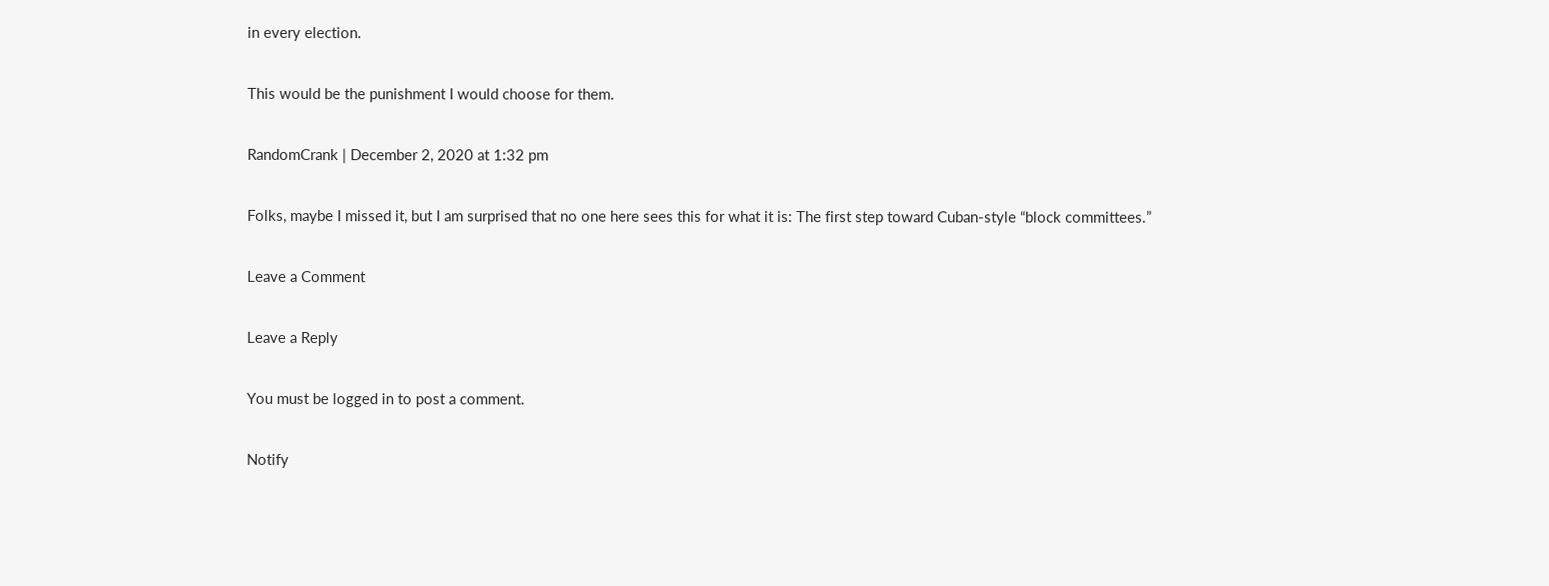in every election.

This would be the punishment I would choose for them.

RandomCrank | December 2, 2020 at 1:32 pm

Folks, maybe I missed it, but I am surprised that no one here sees this for what it is: The first step toward Cuban-style “block committees.”

Leave a Comment

Leave a Reply

You must be logged in to post a comment.

Notify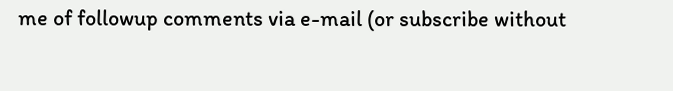me of followup comments via e-mail (or subscribe without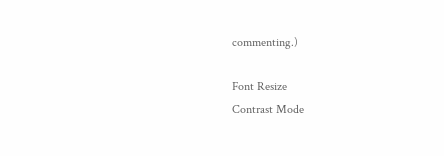commenting.)

Font Resize
Contrast Mode